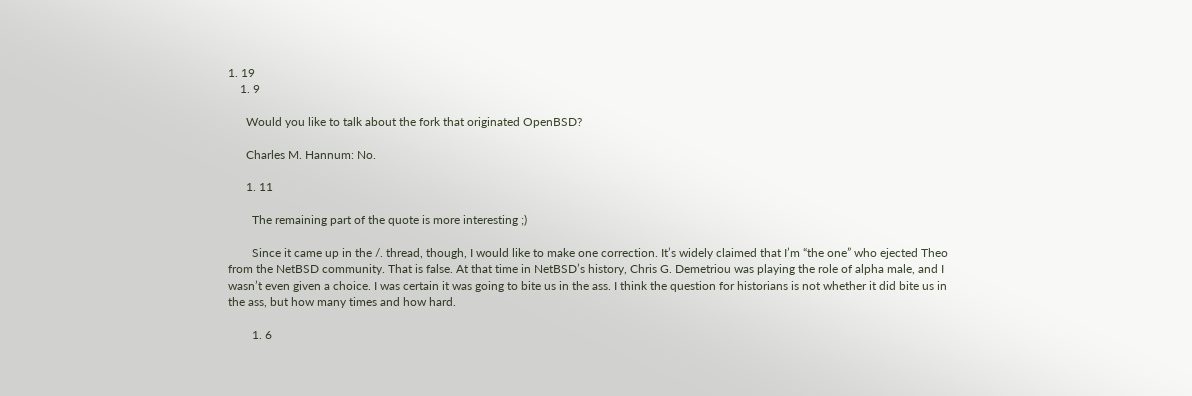1. 19
    1. 9

      Would you like to talk about the fork that originated OpenBSD?

      Charles M. Hannum: No.

      1. 11

        The remaining part of the quote is more interesting ;)

        Since it came up in the /. thread, though, I would like to make one correction. It’s widely claimed that I’m “the one” who ejected Theo from the NetBSD community. That is false. At that time in NetBSD’s history, Chris G. Demetriou was playing the role of alpha male, and I wasn’t even given a choice. I was certain it was going to bite us in the ass. I think the question for historians is not whether it did bite us in the ass, but how many times and how hard.

        1. 6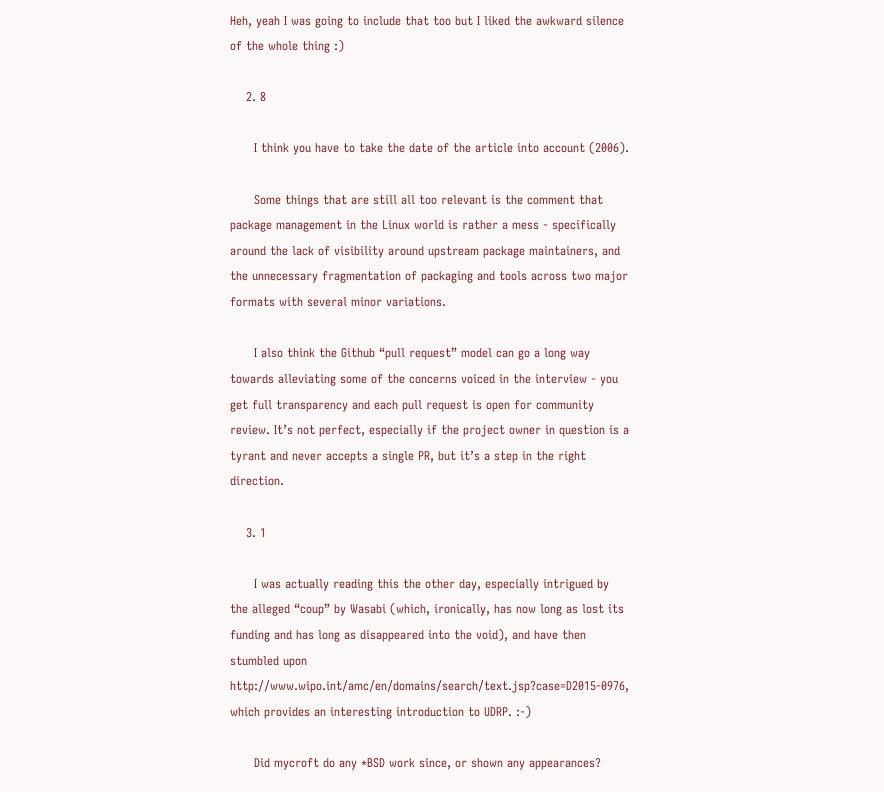Heh, yeah I was going to include that too but I liked the awkward silence of the whole thing :)

    2. 8

      I think you have to take the date of the article into account (2006).

      Some things that are still all too relevant is the comment that package management in the Linux world is rather a mess - specifically around the lack of visibility around upstream package maintainers, and the unnecessary fragmentation of packaging and tools across two major formats with several minor variations.

      I also think the Github “pull request” model can go a long way towards alleviating some of the concerns voiced in the interview - you get full transparency and each pull request is open for community review. It’s not perfect, especially if the project owner in question is a tyrant and never accepts a single PR, but it’s a step in the right direction.

    3. 1

      I was actually reading this the other day, especially intrigued by the alleged “coup” by Wasabi (which, ironically, has now long as lost its funding and has long as disappeared into the void), and have then stumbled upon http://www.wipo.int/amc/en/domains/search/text.jsp?case=D2015-0976, which provides an interesting introduction to UDRP. :-)

      Did mycroft do any *BSD work since, or shown any appearances?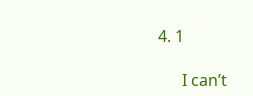4. 1

      I can’t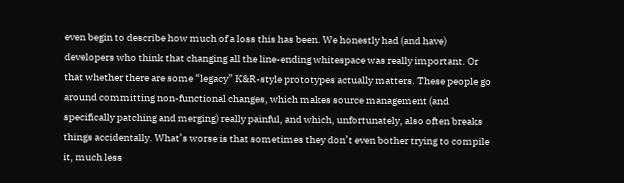even begin to describe how much of a loss this has been. We honestly had (and have) developers who think that changing all the line-ending whitespace was really important. Or that whether there are some “legacy” K&R-style prototypes actually matters. These people go around committing non-functional changes, which makes source management (and specifically patching and merging) really painful, and which, unfortunately, also often breaks things accidentally. What’s worse is that sometimes they don’t even bother trying to compile it, much less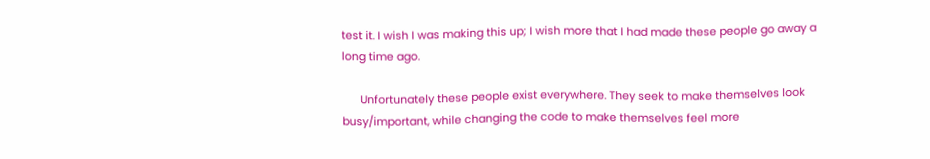test it. I wish I was making this up; I wish more that I had made these people go away a long time ago.

      Unfortunately these people exist everywhere. They seek to make themselves look busy/important, while changing the code to make themselves feel more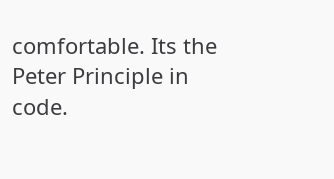comfortable. Its the Peter Principle in code.